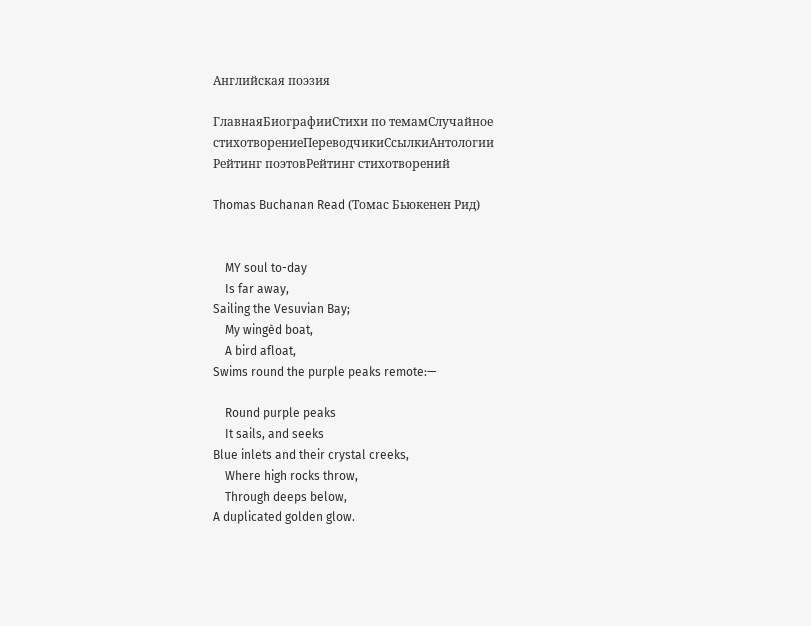Английская поэзия

ГлавнаяБиографииСтихи по темамСлучайное стихотворениеПереводчикиСсылкиАнтологии
Рейтинг поэтовРейтинг стихотворений

Thomas Buchanan Read (Томас Бьюкенен Рид)


    MY soul to-day
    Is far away,
Sailing the Vesuvian Bay;
    My wingèd boat,
    A bird afloat,
Swims round the purple peaks remote:—

    Round purple peaks
    It sails, and seeks
Blue inlets and their crystal creeks,
    Where high rocks throw,
    Through deeps below,
A duplicated golden glow.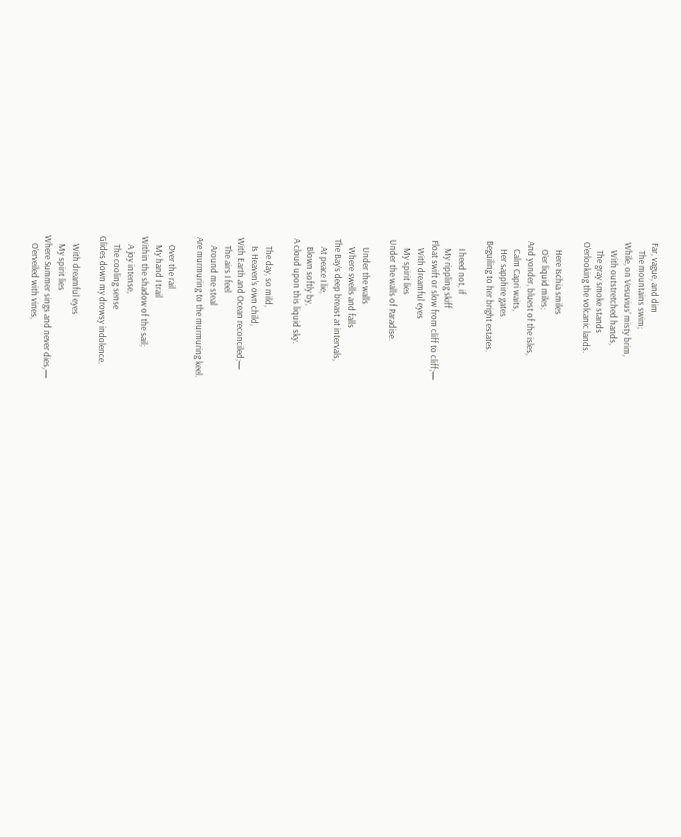Far, vague, and dim
    The mountains swim;
While, on Vesuvius’ misty brim,
    With outstretched hands,
    The gray smoke stands
O’erlooking the volcanic lands.

    Here Ischia smiles
    O’er liquid miles;
And yonder, bluest of the isles,
    Calm Capri waits,
    Her sapphire gates
Beguiling to her bright estates.

    I heed not, if
    My rippling skiff
Float swift or slow from cliff to cliff;—
    With dreamful eyes
    My spirit lies
Under the walls of Paradise.

    Under the walls
    Where swells and falls
The Bay’s deep breast at intervals,
    At peace I lie,
    Blown softly by,
A cloud upon this liquid sky.

    The day, so mild,
    Is Heaven’s own child,
With Earth and Ocean reconciled;—
    The airs I feel
    Around me steal
Are murmuring to the murmuring keel.

    Over the rail
    My hand I trail
Within the shadow of the sail;
    A joy intense,
    The cooling sense
Glides down my drowsy indolence.

    With dreamful eyes
    My spirit lies
Where Summer sings and never dies,—
    O’erveiled with vines,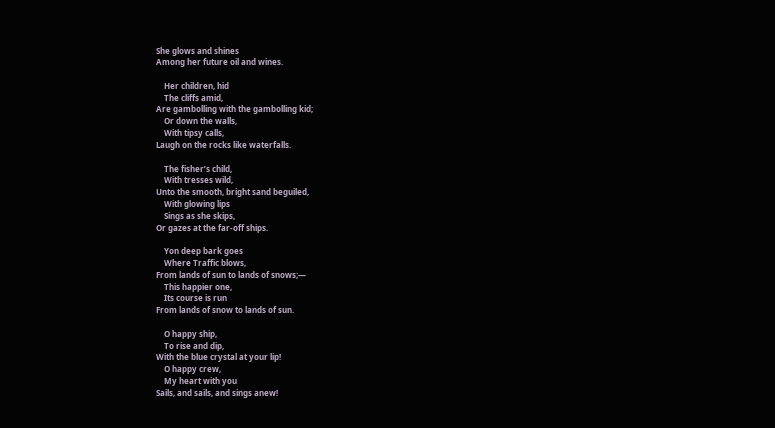She glows and shines
Among her future oil and wines.

    Her children, hid
    The cliffs amid,
Are gambolling with the gambolling kid;
    Or down the walls,
    With tipsy calls,
Laugh on the rocks like waterfalls.

    The fisher’s child,
    With tresses wild,
Unto the smooth, bright sand beguiled,
    With glowing lips
    Sings as she skips,
Or gazes at the far-off ships.

    Yon deep bark goes
    Where Traffic blows,
From lands of sun to lands of snows;—
    This happier one,
    Its course is run
From lands of snow to lands of sun.

    O happy ship,
    To rise and dip,
With the blue crystal at your lip!
    O happy crew,
    My heart with you
Sails, and sails, and sings anew!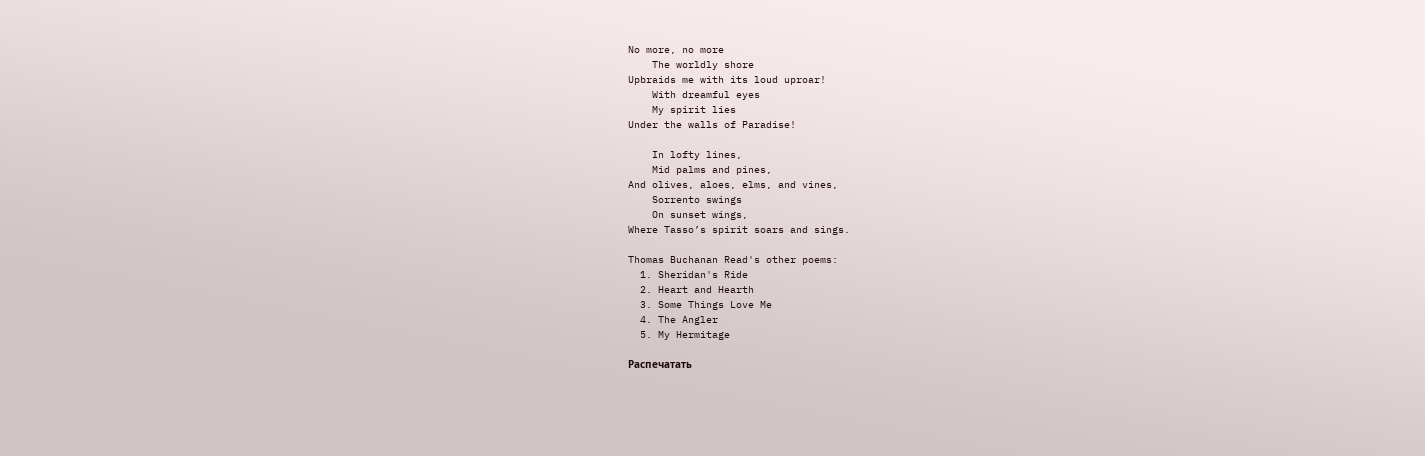No more, no more
    The worldly shore
Upbraids me with its loud uproar!
    With dreamful eyes
    My spirit lies
Under the walls of Paradise!

    In lofty lines,
    Mid palms and pines,
And olives, aloes, elms, and vines,
    Sorrento swings
    On sunset wings,
Where Tasso’s spirit soars and sings.

Thomas Buchanan Read's other poems:
  1. Sheridan's Ride
  2. Heart and Hearth
  3. Some Things Love Me
  4. The Angler
  5. My Hermitage

Распечатать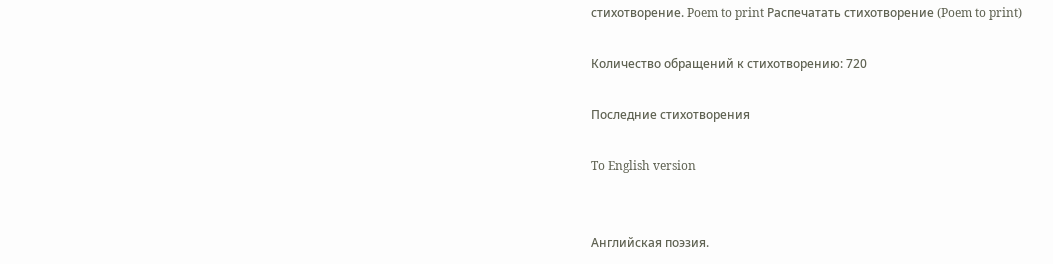стихотворение. Poem to print Распечатать стихотворение (Poem to print)

Количество обращений к стихотворению: 720

Последние стихотворения

To English version


Английская поэзия.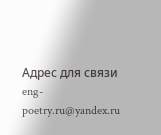Адрес для связи eng-poetry.ru@yandex.ru